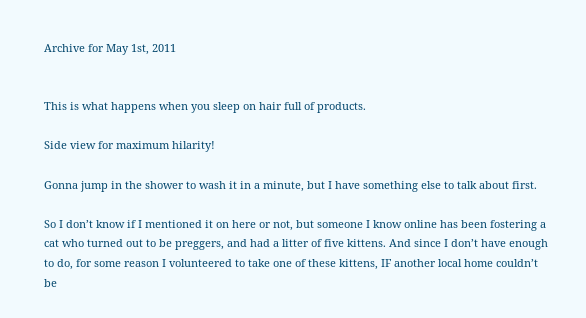Archive for May 1st, 2011


This is what happens when you sleep on hair full of products.

Side view for maximum hilarity!

Gonna jump in the shower to wash it in a minute, but I have something else to talk about first.

So I don’t know if I mentioned it on here or not, but someone I know online has been fostering a cat who turned out to be preggers, and had a litter of five kittens. And since I don’t have enough to do, for some reason I volunteered to take one of these kittens, IF another local home couldn’t be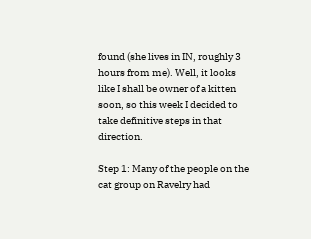found (she lives in IN, roughly 3 hours from me). Well, it looks like I shall be owner of a kitten soon, so this week I decided to take definitive steps in that direction.

Step 1: Many of the people on the cat group on Ravelry had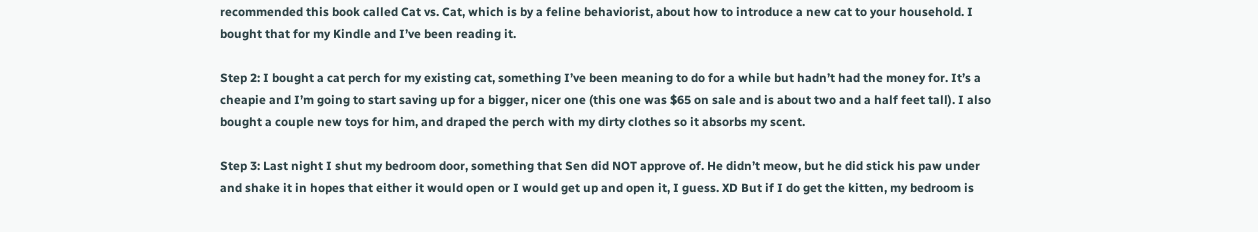recommended this book called Cat vs. Cat, which is by a feline behaviorist, about how to introduce a new cat to your household. I bought that for my Kindle and I’ve been reading it.

Step 2: I bought a cat perch for my existing cat, something I’ve been meaning to do for a while but hadn’t had the money for. It’s a cheapie and I’m going to start saving up for a bigger, nicer one (this one was $65 on sale and is about two and a half feet tall). I also bought a couple new toys for him, and draped the perch with my dirty clothes so it absorbs my scent.

Step 3: Last night I shut my bedroom door, something that Sen did NOT approve of. He didn’t meow, but he did stick his paw under and shake it in hopes that either it would open or I would get up and open it, I guess. XD But if I do get the kitten, my bedroom is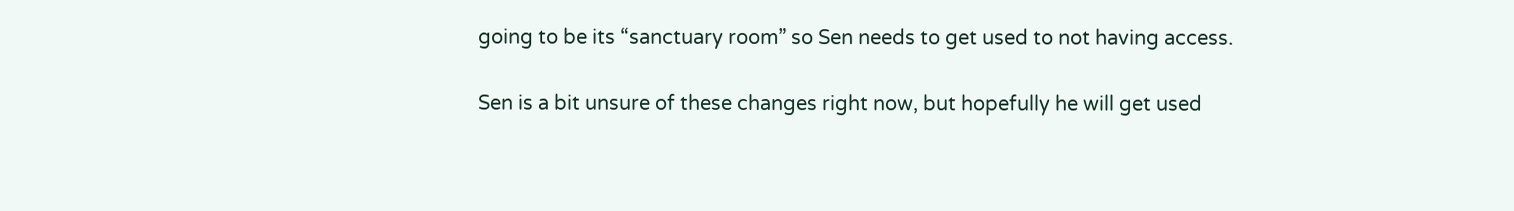going to be its “sanctuary room” so Sen needs to get used to not having access.

Sen is a bit unsure of these changes right now, but hopefully he will get used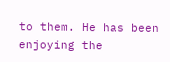to them. He has been enjoying the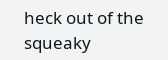heck out of the squeaky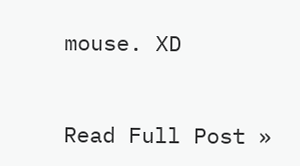mouse. XD


Read Full Post »